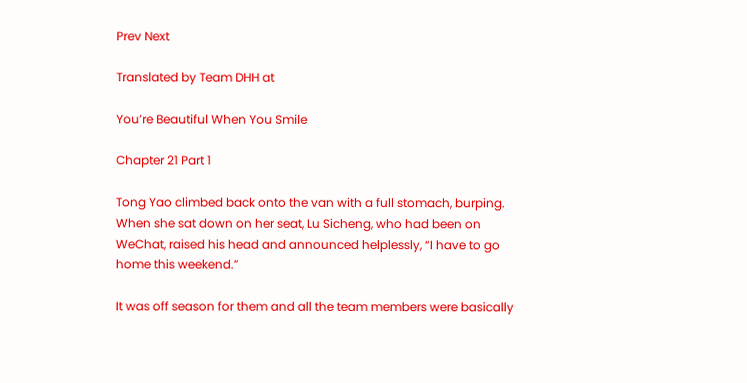Prev Next

Translated by Team DHH at

You’re Beautiful When You Smile

Chapter 21 Part 1

Tong Yao climbed back onto the van with a full stomach, burping.
When she sat down on her seat, Lu Sicheng, who had been on
WeChat, raised his head and announced helplessly, “I have to go
home this weekend.”

It was off season for them and all the team members were basically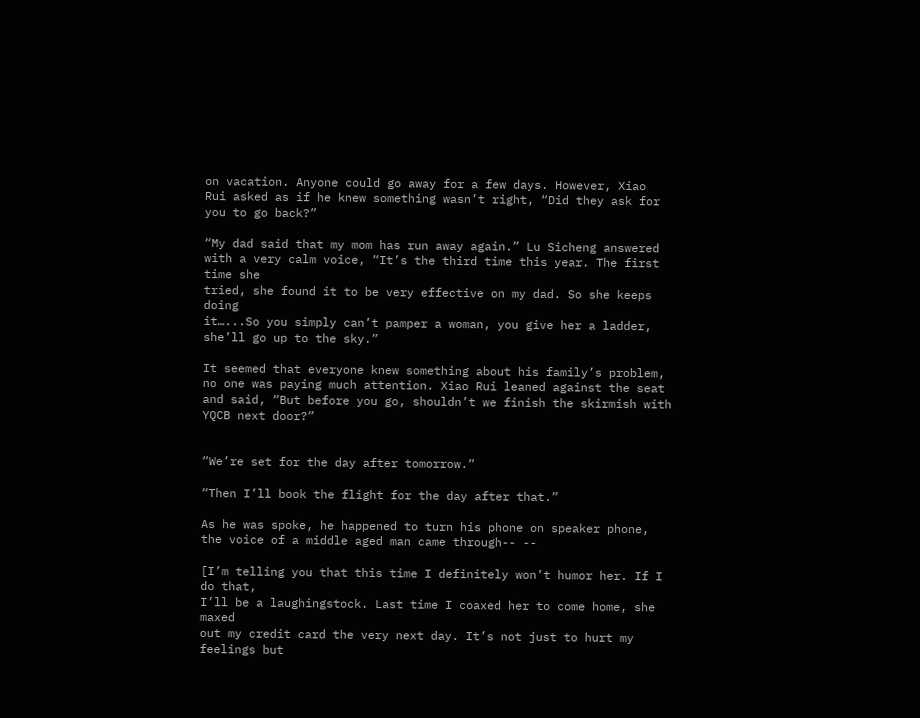on vacation. Anyone could go away for a few days. However, Xiao
Rui asked as if he knew something wasn’t right, “Did they ask for
you to go back?”

“My dad said that my mom has run away again.” Lu Sicheng answered
with a very calm voice, “It’s the third time this year. The first time she
tried, she found it to be very effective on my dad. So she keeps doing
it…...So you simply can’t pamper a woman, you give her a ladder,
she’ll go up to the sky.”

It seemed that everyone knew something about his family’s problem,
no one was paying much attention. Xiao Rui leaned against the seat
and said, “But before you go, shouldn’t we finish the skirmish with
YQCB next door?”


“We’re set for the day after tomorrow.”

“Then I’ll book the flight for the day after that.”

As he was spoke, he happened to turn his phone on speaker phone,
the voice of a middle aged man came through-- --

[I’m telling you that this time I definitely won’t humor her. If I do that,
I’ll be a laughingstock. Last time I coaxed her to come home, she maxed
out my credit card the very next day. It’s not just to hurt my feelings but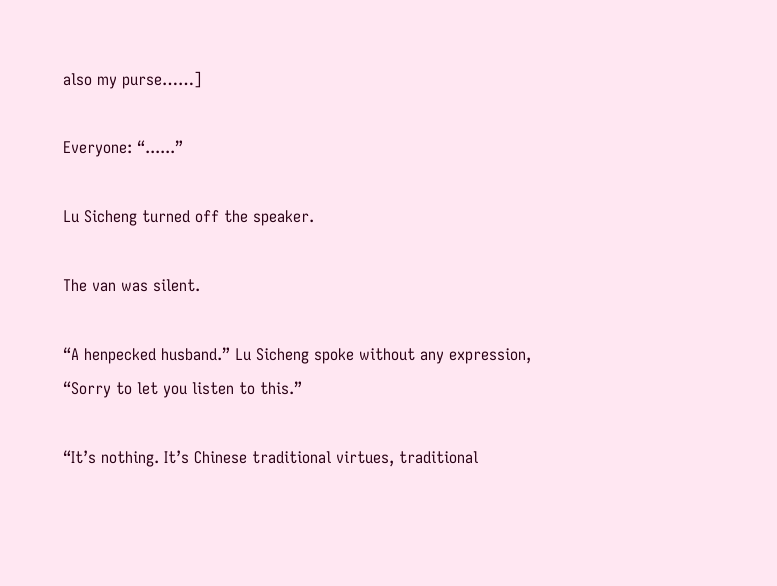also my purse……]

Everyone: “......”

Lu Sicheng turned off the speaker.

The van was silent.

“A henpecked husband.” Lu Sicheng spoke without any expression,
“Sorry to let you listen to this.”

“It’s nothing. It’s Chinese traditional virtues, traditional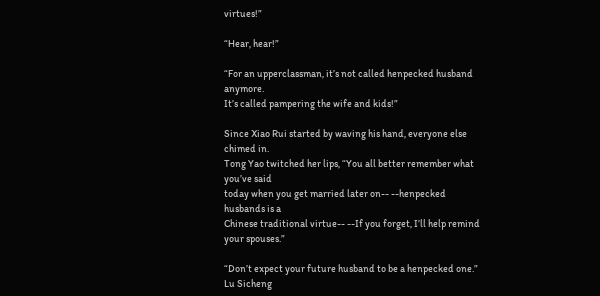virtues!”

“Hear, hear!”

“For an upperclassman, it’s not called henpecked husband anymore.
It’s called pampering the wife and kids!”

Since Xiao Rui started by waving his hand, everyone else chimed in.
Tong Yao twitched her lips, “You all better remember what you’ve said
today when you get married later on-- --henpecked husbands is a
Chinese traditional virtue-- --If you forget, I’ll help remind your spouses.”

“Don’t expect your future husband to be a henpecked one.” Lu Sicheng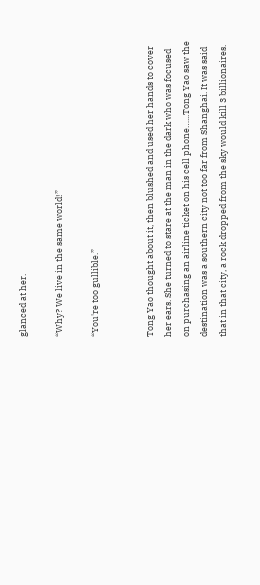glanced at her.

“Why? We live in the same world!”

“You're too gullible.”


Tong Yao thought about it, then blushed and used her hands to cover
her ears. She turned to stare at the man in the dark who was focused
on purchasing an airline ticket on his cell phone…...Tong Yao saw the
destination was a southern city not too far from Shanghai. It was said
that in that city, a rock dropped from the sky would kill 3 billionaires.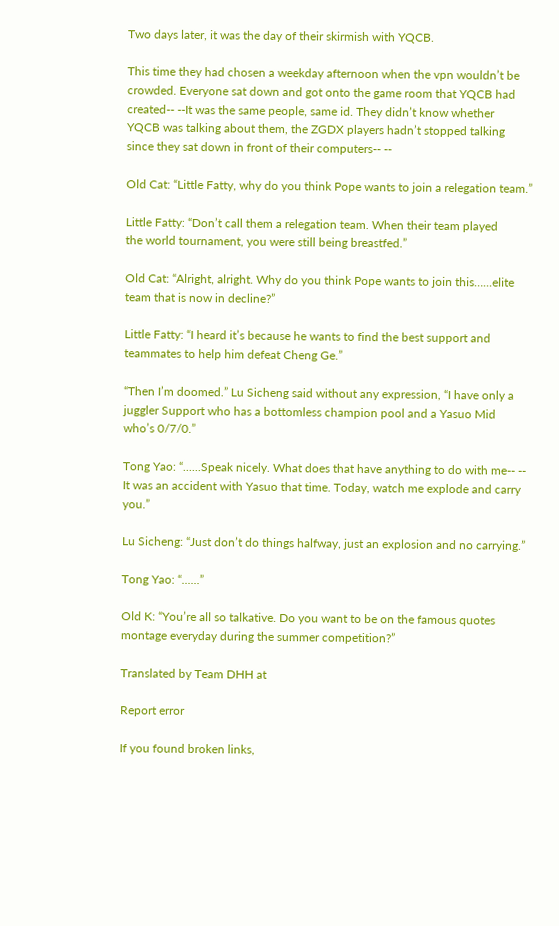Two days later, it was the day of their skirmish with YQCB.

This time they had chosen a weekday afternoon when the vpn wouldn’t be
crowded. Everyone sat down and got onto the game room that YQCB had
created-- --It was the same people, same id. They didn’t know whether
YQCB was talking about them, the ZGDX players hadn’t stopped talking
since they sat down in front of their computers-- --

Old Cat: “Little Fatty, why do you think Pope wants to join a relegation team.”

Little Fatty: “Don’t call them a relegation team. When their team played
the world tournament, you were still being breastfed.”

Old Cat: “Alright, alright. Why do you think Pope wants to join this…...elite
team that is now in decline?”

Little Fatty: “I heard it’s because he wants to find the best support and
teammates to help him defeat Cheng Ge.”

“Then I’m doomed.” Lu Sicheng said without any expression, “I have only a
juggler Support who has a bottomless champion pool and a Yasuo Mid
who’s 0/7/0.”

Tong Yao: “......Speak nicely. What does that have anything to do with me-- --
It was an accident with Yasuo that time. Today, watch me explode and carry you.”

Lu Sicheng: “Just don’t do things halfway, just an explosion and no carrying.”

Tong Yao: “......”

Old K: “You’re all so talkative. Do you want to be on the famous quotes
montage everyday during the summer competition?”

Translated by Team DHH at

Report error

If you found broken links,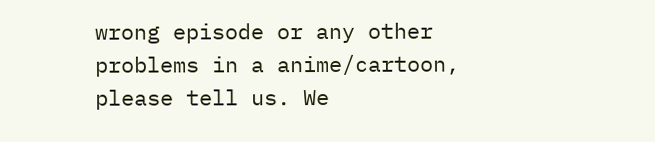wrong episode or any other problems in a anime/cartoon, please tell us. We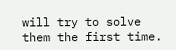will try to solve them the first time.